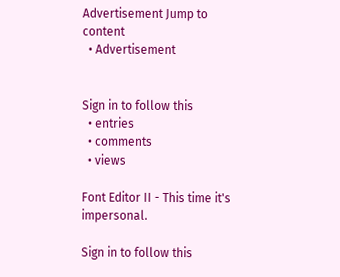Advertisement Jump to content
  • Advertisement


Sign in to follow this
  • entries
  • comments
  • views

Font Editor II - This time it's impersonal.

Sign in to follow this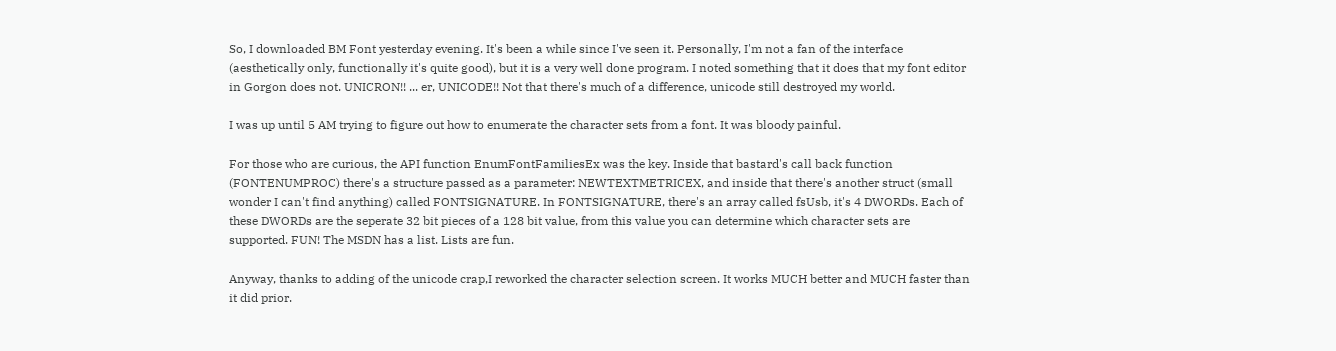So, I downloaded BM Font yesterday evening. It's been a while since I've seen it. Personally, I'm not a fan of the interface (aesthetically only, functionally it's quite good), but it is a very well done program. I noted something that it does that my font editor in Gorgon does not. UNICRON!! ... er, UNICODE!! Not that there's much of a difference, unicode still destroyed my world.

I was up until 5 AM trying to figure out how to enumerate the character sets from a font. It was bloody painful.

For those who are curious, the API function EnumFontFamiliesEx was the key. Inside that bastard's call back function (FONTENUMPROC) there's a structure passed as a parameter: NEWTEXTMETRICEX, and inside that there's another struct (small wonder I can't find anything) called FONTSIGNATURE. In FONTSIGNATURE, there's an array called fsUsb, it's 4 DWORDs. Each of these DWORDs are the seperate 32 bit pieces of a 128 bit value, from this value you can determine which character sets are supported. FUN! The MSDN has a list. Lists are fun.

Anyway, thanks to adding of the unicode crap,I reworked the character selection screen. It works MUCH better and MUCH faster than it did prior.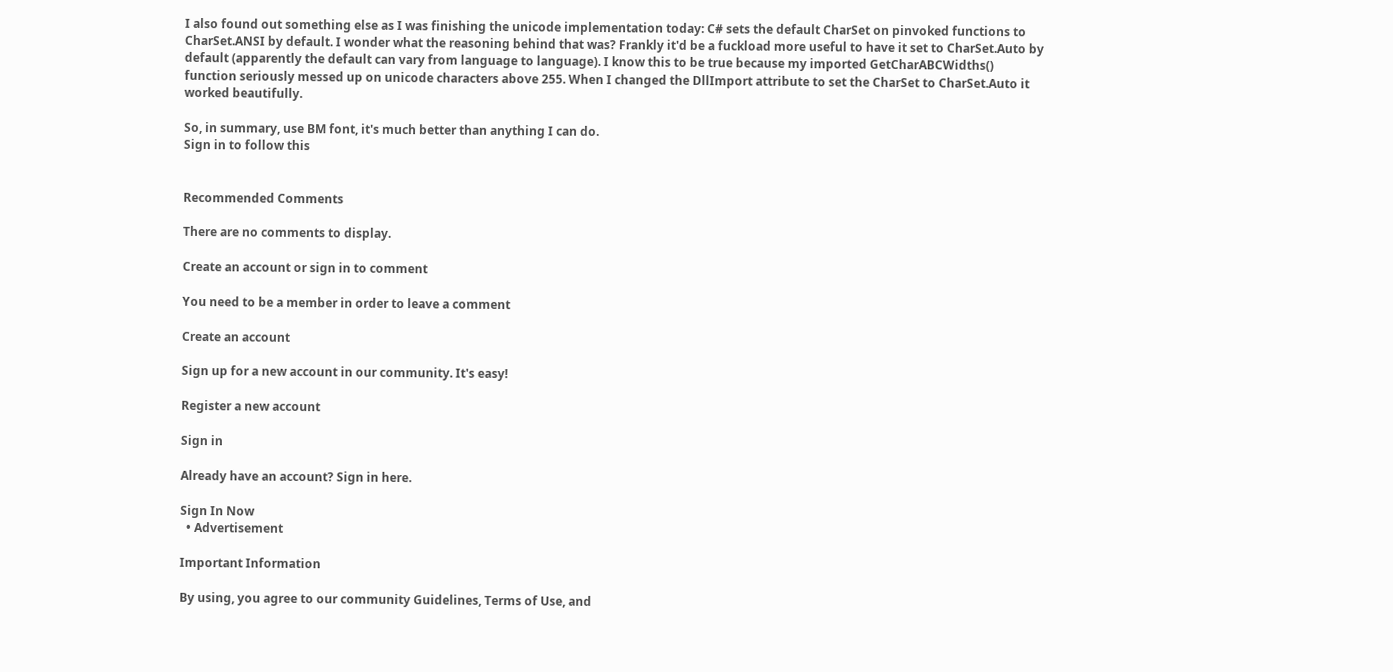I also found out something else as I was finishing the unicode implementation today: C# sets the default CharSet on pinvoked functions to CharSet.ANSI by default. I wonder what the reasoning behind that was? Frankly it'd be a fuckload more useful to have it set to CharSet.Auto by default (apparently the default can vary from language to language). I know this to be true because my imported GetCharABCWidths() function seriously messed up on unicode characters above 255. When I changed the DllImport attribute to set the CharSet to CharSet.Auto it worked beautifully.

So, in summary, use BM font, it's much better than anything I can do.
Sign in to follow this


Recommended Comments

There are no comments to display.

Create an account or sign in to comment

You need to be a member in order to leave a comment

Create an account

Sign up for a new account in our community. It's easy!

Register a new account

Sign in

Already have an account? Sign in here.

Sign In Now
  • Advertisement

Important Information

By using, you agree to our community Guidelines, Terms of Use, and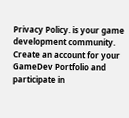Privacy Policy. is your game development community. Create an account for your GameDev Portfolio and participate in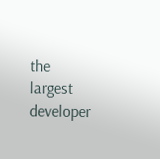the largest developer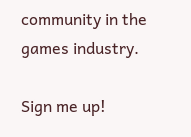community in the games industry.

Sign me up!